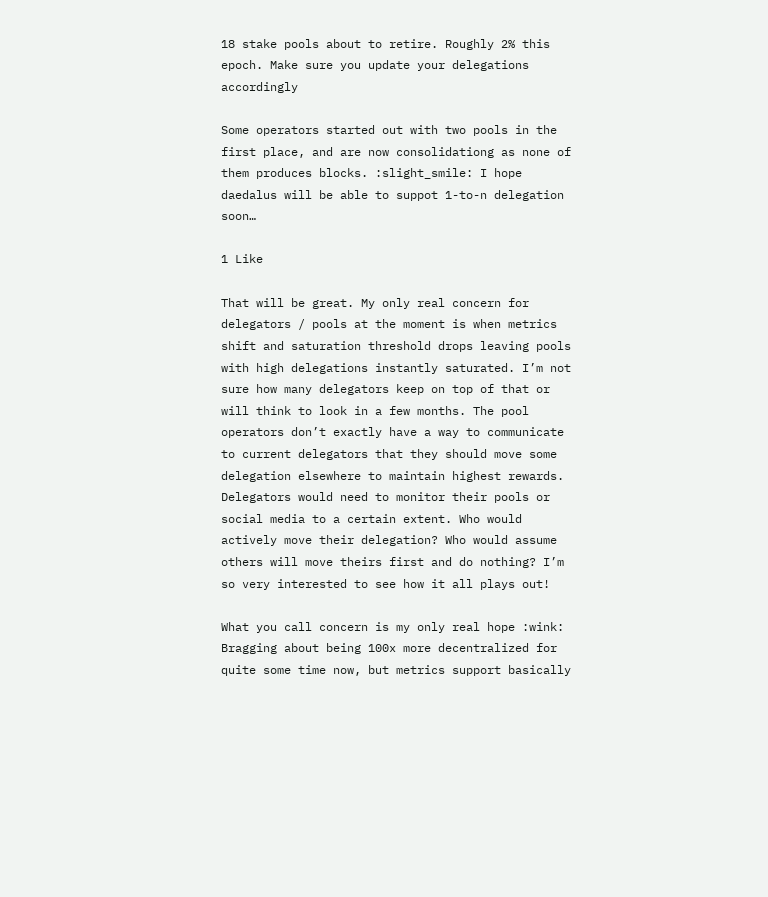18 stake pools about to retire. Roughly 2% this epoch. Make sure you update your delegations accordingly

Some operators started out with two pools in the first place, and are now consolidationg as none of them produces blocks. :slight_smile: I hope daedalus will be able to suppot 1-to-n delegation soon…

1 Like

That will be great. My only real concern for delegators / pools at the moment is when metrics shift and saturation threshold drops leaving pools with high delegations instantly saturated. I’m not sure how many delegators keep on top of that or will think to look in a few months. The pool operators don’t exactly have a way to communicate to current delegators that they should move some delegation elsewhere to maintain highest rewards. Delegators would need to monitor their pools or social media to a certain extent. Who would actively move their delegation? Who would assume others will move theirs first and do nothing? I’m so very interested to see how it all plays out!

What you call concern is my only real hope :wink: Bragging about being 100x more decentralized for quite some time now, but metrics support basically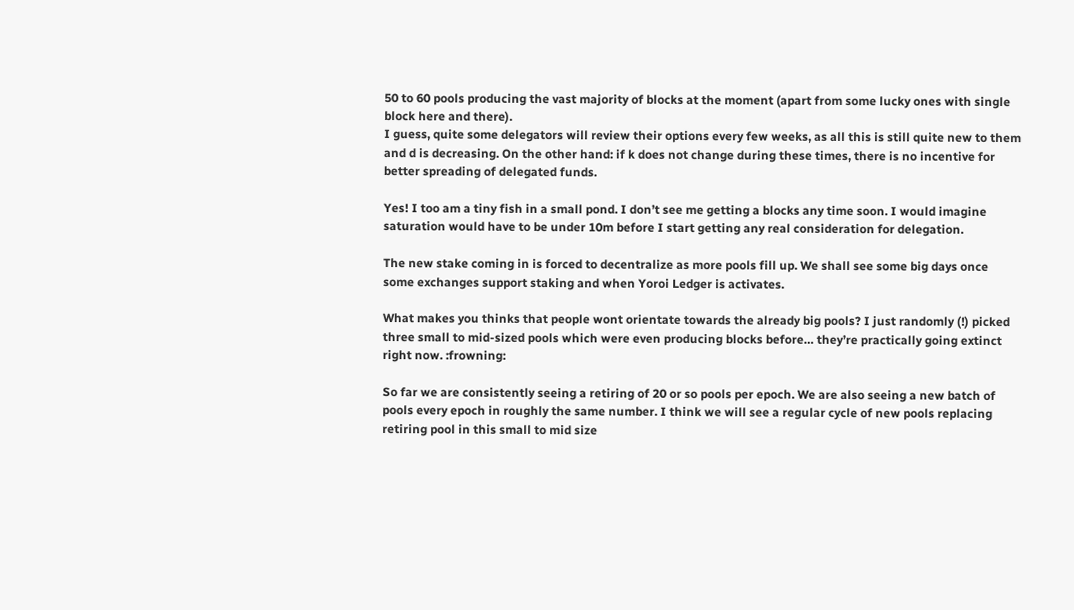50 to 60 pools producing the vast majority of blocks at the moment (apart from some lucky ones with single block here and there).
I guess, quite some delegators will review their options every few weeks, as all this is still quite new to them and d is decreasing. On the other hand: if k does not change during these times, there is no incentive for better spreading of delegated funds.

Yes! I too am a tiny fish in a small pond. I don’t see me getting a blocks any time soon. I would imagine saturation would have to be under 10m before I start getting any real consideration for delegation.

The new stake coming in is forced to decentralize as more pools fill up. We shall see some big days once some exchanges support staking and when Yoroi Ledger is activates.

What makes you thinks that people wont orientate towards the already big pools? I just randomly (!) picked three small to mid-sized pools which were even producing blocks before… they’re practically going extinct right now. :frowning:

So far we are consistently seeing a retiring of 20 or so pools per epoch. We are also seeing a new batch of pools every epoch in roughly the same number. I think we will see a regular cycle of new pools replacing retiring pool in this small to mid size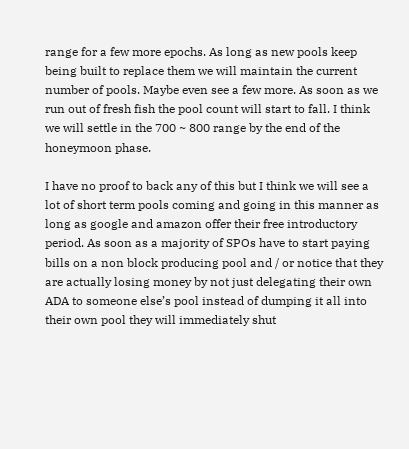range for a few more epochs. As long as new pools keep being built to replace them we will maintain the current number of pools. Maybe even see a few more. As soon as we run out of fresh fish the pool count will start to fall. I think we will settle in the 700 ~ 800 range by the end of the honeymoon phase.

I have no proof to back any of this but I think we will see a lot of short term pools coming and going in this manner as long as google and amazon offer their free introductory period. As soon as a majority of SPOs have to start paying bills on a non block producing pool and / or notice that they are actually losing money by not just delegating their own ADA to someone else’s pool instead of dumping it all into their own pool they will immediately shut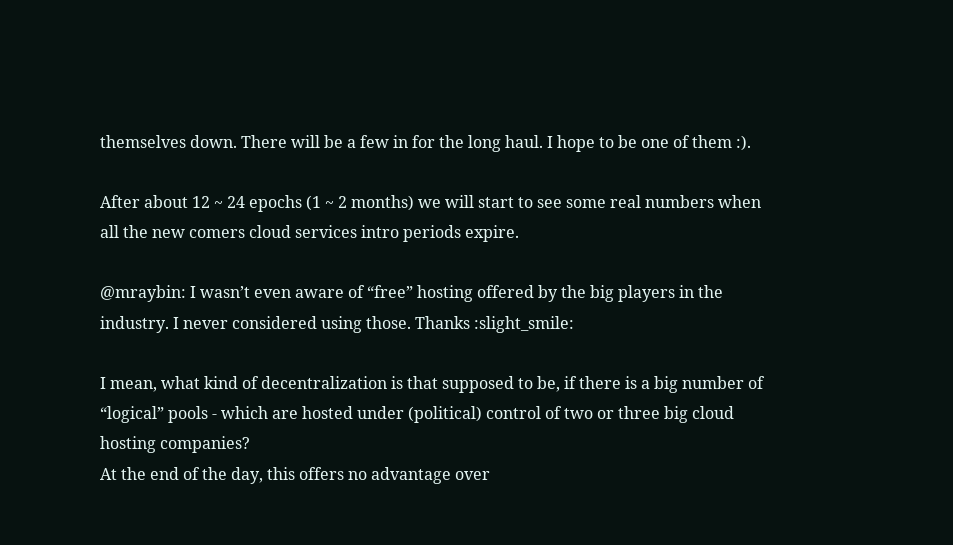themselves down. There will be a few in for the long haul. I hope to be one of them :).

After about 12 ~ 24 epochs (1 ~ 2 months) we will start to see some real numbers when all the new comers cloud services intro periods expire.

@mraybin: I wasn’t even aware of “free” hosting offered by the big players in the industry. I never considered using those. Thanks :slight_smile:

I mean, what kind of decentralization is that supposed to be, if there is a big number of “logical” pools - which are hosted under (political) control of two or three big cloud hosting companies?
At the end of the day, this offers no advantage over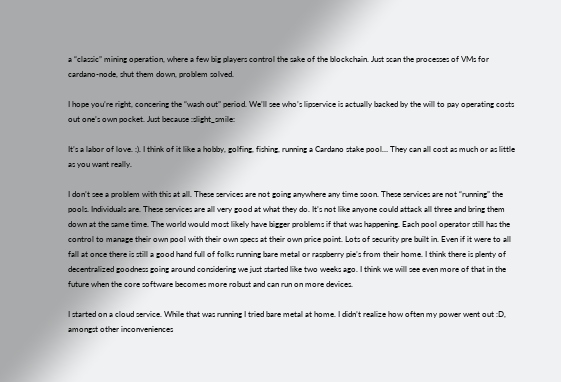a “classic” mining operation, where a few big players control the sake of the blockchain. Just scan the processes of VMs for cardano-node, shut them down, problem solved.

I hope you’re right, concering the “wash out” period. We’ll see who’s lipservice is actually backed by the will to pay operating costs out one’s own pocket. Just because :slight_smile:

It’s a labor of love. :). I think of it like a hobby, golfing, fishing, running a Cardano stake pool… They can all cost as much or as little as you want really.

I don’t see a problem with this at all. These services are not going anywhere any time soon. These services are not “running” the pools. Individuals are. These services are all very good at what they do. It’s not like anyone could attack all three and bring them down at the same time. The world would most likely have bigger problems if that was happening. Each pool operator still has the control to manage their own pool with their own specs at their own price point. Lots of security pre built in. Even if it were to all fall at once there is still a good hand full of folks running bare metal or raspberry pie’s from their home. I think there is plenty of decentralized goodness going around considering we just started like two weeks ago. I think we will see even more of that in the future when the core software becomes more robust and can run on more devices.

I started on a cloud service. While that was running I tried bare metal at home. I didn’t realize how often my power went out :D, amongst other inconveniences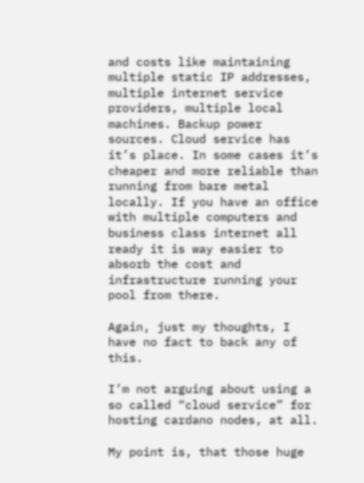and costs like maintaining multiple static IP addresses, multiple internet service providers, multiple local machines. Backup power sources. Cloud service has it’s place. In some cases it’s cheaper and more reliable than running from bare metal locally. If you have an office with multiple computers and business class internet all ready it is way easier to absorb the cost and infrastructure running your pool from there.

Again, just my thoughts, I have no fact to back any of this.

I’m not arguing about using a so called “cloud service” for hosting cardano nodes, at all.

My point is, that those huge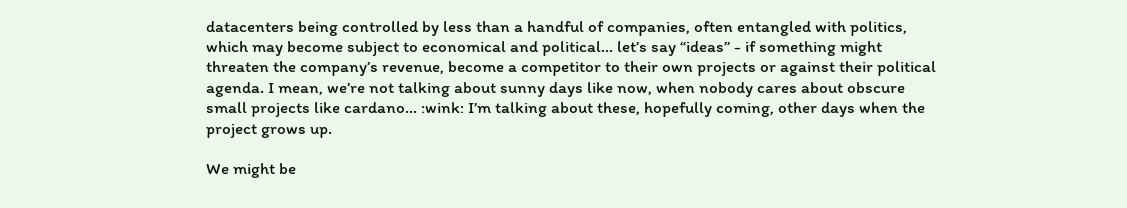datacenters being controlled by less than a handful of companies, often entangled with politics, which may become subject to economical and political… let’s say “ideas” - if something might threaten the company’s revenue, become a competitor to their own projects or against their political agenda. I mean, we’re not talking about sunny days like now, when nobody cares about obscure small projects like cardano… :wink: I’m talking about these, hopefully coming, other days when the project grows up.

We might be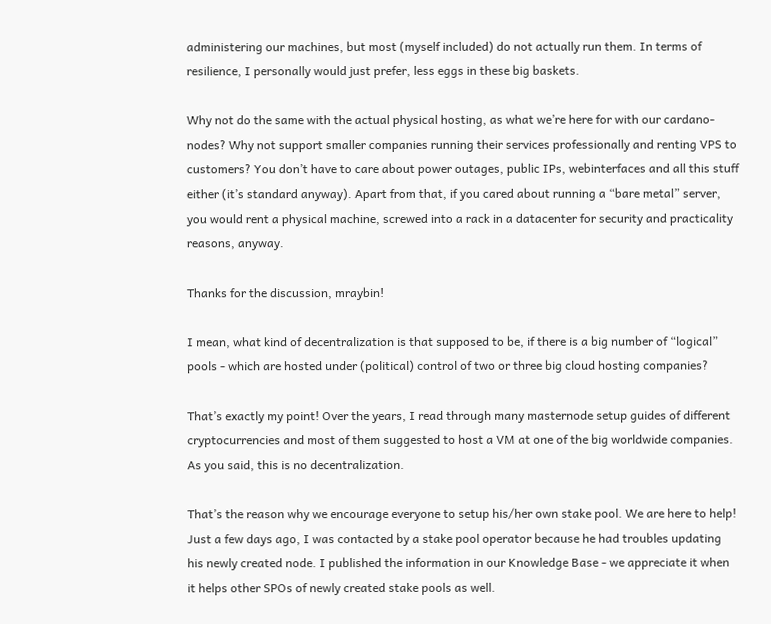administering our machines, but most (myself included) do not actually run them. In terms of resilience, I personally would just prefer, less eggs in these big baskets.

Why not do the same with the actual physical hosting, as what we’re here for with our cardano-nodes? Why not support smaller companies running their services professionally and renting VPS to customers? You don’t have to care about power outages, public IPs, webinterfaces and all this stuff either (it’s standard anyway). Apart from that, if you cared about running a “bare metal” server, you would rent a physical machine, screwed into a rack in a datacenter for security and practicality reasons, anyway.

Thanks for the discussion, mraybin!

I mean, what kind of decentralization is that supposed to be, if there is a big number of “logical” pools - which are hosted under (political) control of two or three big cloud hosting companies?

That’s exactly my point! Over the years, I read through many masternode setup guides of different cryptocurrencies and most of them suggested to host a VM at one of the big worldwide companies. As you said, this is no decentralization.

That’s the reason why we encourage everyone to setup his/her own stake pool. We are here to help! Just a few days ago, I was contacted by a stake pool operator because he had troubles updating his newly created node. I published the information in our Knowledge Base - we appreciate it when it helps other SPOs of newly created stake pools as well.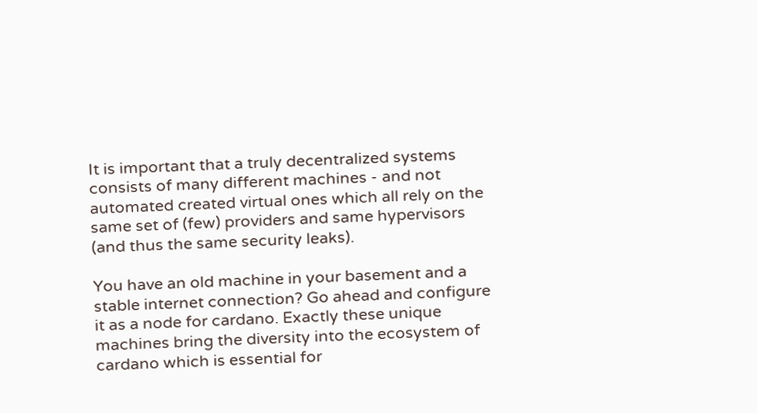It is important that a truly decentralized systems consists of many different machines - and not automated created virtual ones which all rely on the same set of (few) providers and same hypervisors (and thus the same security leaks).

You have an old machine in your basement and a stable internet connection? Go ahead and configure it as a node for cardano. Exactly these unique machines bring the diversity into the ecosystem of cardano which is essential for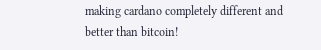making cardano completely different and better than bitcoin!